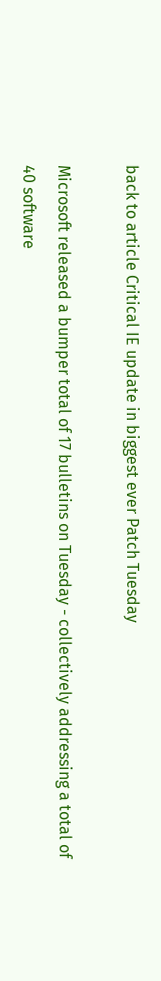back to article Critical IE update in biggest ever Patch Tuesday

Microsoft released a bumper total of 17 bulletins on Tuesday - collectively addressing a total of 40 software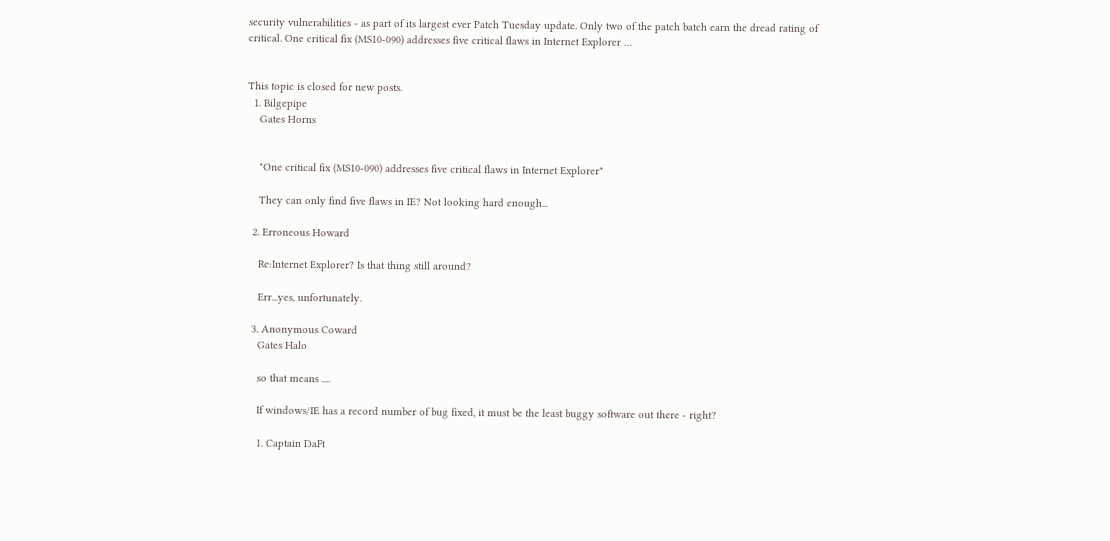security vulnerabilities - as part of its largest ever Patch Tuesday update. Only two of the patch batch earn the dread rating of critical. One critical fix (MS10-090) addresses five critical flaws in Internet Explorer …


This topic is closed for new posts.
  1. Bilgepipe
    Gates Horns


    "One critical fix (MS10-090) addresses five critical flaws in Internet Explorer"

    They can only find five flaws in IE? Not looking hard enough...

  2. Erroneous Howard

    Re:Internet Explorer? Is that thing still around?

    Err...yes, unfortunately.

  3. Anonymous Coward
    Gates Halo

    so that means ....

    If windows/IE has a record number of bug fixed, it must be the least buggy software out there - right?

    1. Captain DaFt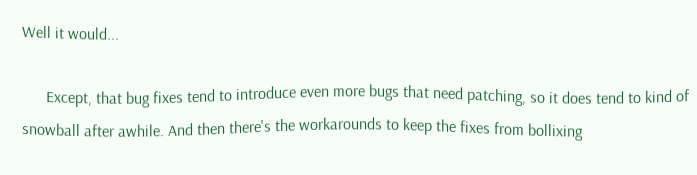Well it would...

      Except, that bug fixes tend to introduce even more bugs that need patching, so it does tend to kind of snowball after awhile. And then there's the workarounds to keep the fixes from bollixing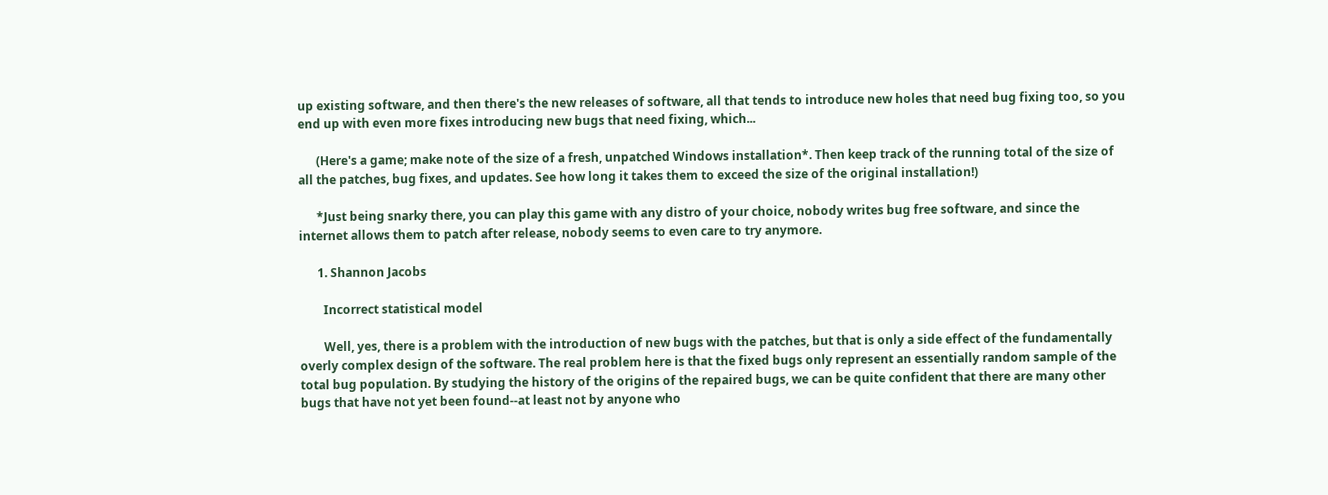up existing software, and then there's the new releases of software, all that tends to introduce new holes that need bug fixing too, so you end up with even more fixes introducing new bugs that need fixing, which...

      (Here's a game; make note of the size of a fresh, unpatched Windows installation*. Then keep track of the running total of the size of all the patches, bug fixes, and updates. See how long it takes them to exceed the size of the original installation!)

      *Just being snarky there, you can play this game with any distro of your choice, nobody writes bug free software, and since the internet allows them to patch after release, nobody seems to even care to try anymore.

      1. Shannon Jacobs

        Incorrect statistical model

        Well, yes, there is a problem with the introduction of new bugs with the patches, but that is only a side effect of the fundamentally overly complex design of the software. The real problem here is that the fixed bugs only represent an essentially random sample of the total bug population. By studying the history of the origins of the repaired bugs, we can be quite confident that there are many other bugs that have not yet been found--at least not by anyone who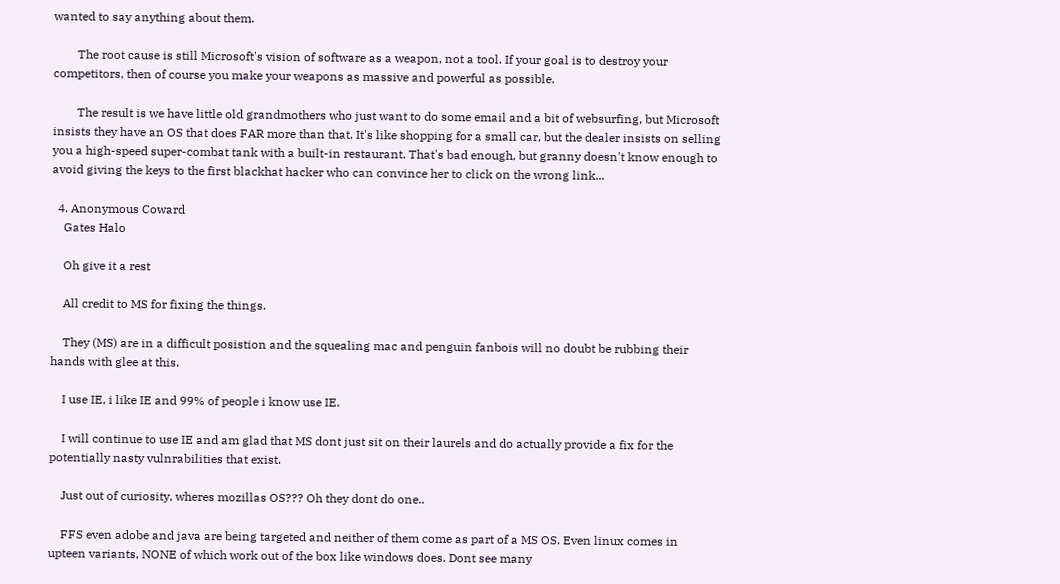wanted to say anything about them.

        The root cause is still Microsoft's vision of software as a weapon, not a tool. If your goal is to destroy your competitors, then of course you make your weapons as massive and powerful as possible.

        The result is we have little old grandmothers who just want to do some email and a bit of websurfing, but Microsoft insists they have an OS that does FAR more than that. It's like shopping for a small car, but the dealer insists on selling you a high-speed super-combat tank with a built-in restaurant. That's bad enough, but granny doesn't know enough to avoid giving the keys to the first blackhat hacker who can convince her to click on the wrong link...

  4. Anonymous Coward
    Gates Halo

    Oh give it a rest

    All credit to MS for fixing the things.

    They (MS) are in a difficult posistion and the squealing mac and penguin fanbois will no doubt be rubbing their hands with glee at this.

    I use IE, i like IE and 99% of people i know use IE.

    I will continue to use IE and am glad that MS dont just sit on their laurels and do actually provide a fix for the potentially nasty vulnrabilities that exist.

    Just out of curiosity, wheres mozillas OS??? Oh they dont do one..

    FFS even adobe and java are being targeted and neither of them come as part of a MS OS. Even linux comes in upteen variants, NONE of which work out of the box like windows does. Dont see many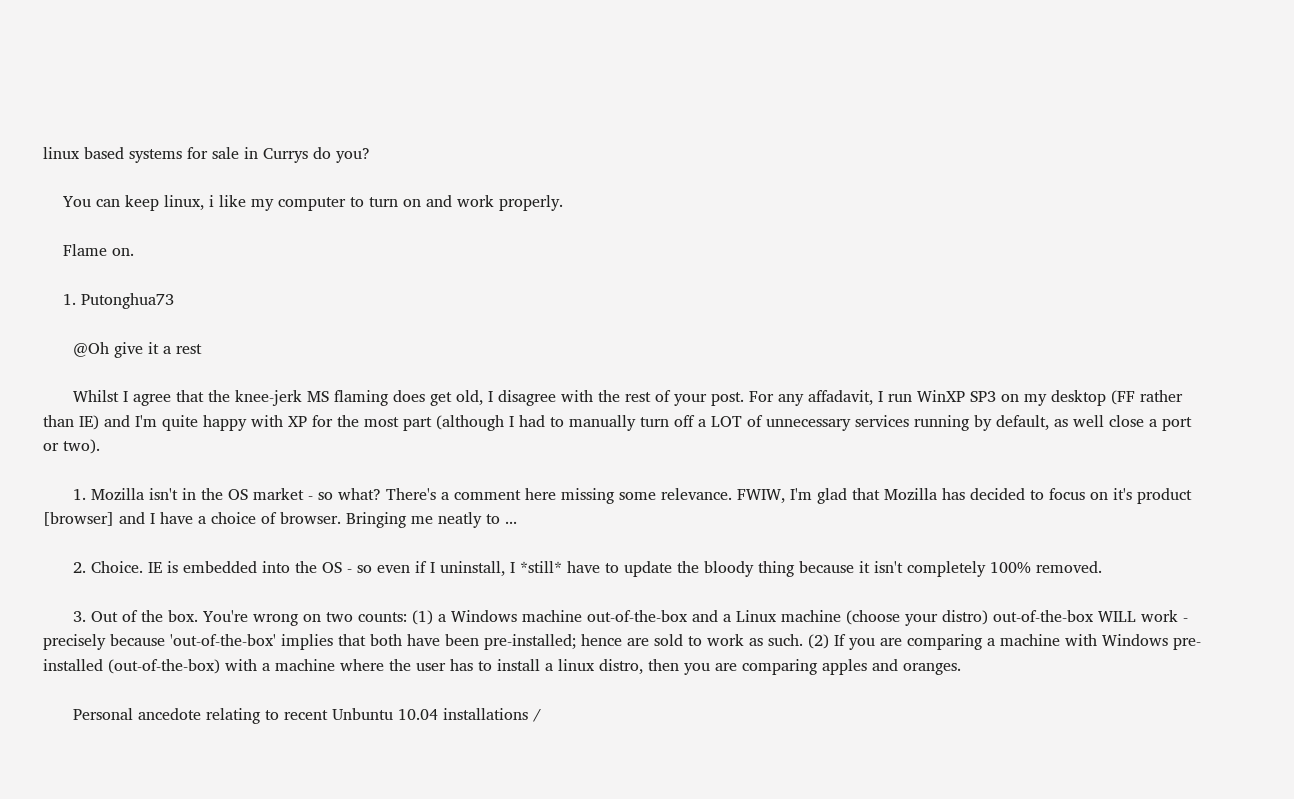linux based systems for sale in Currys do you?

    You can keep linux, i like my computer to turn on and work properly.

    Flame on.

    1. Putonghua73

      @Oh give it a rest

      Whilst I agree that the knee-jerk MS flaming does get old, I disagree with the rest of your post. For any affadavit, I run WinXP SP3 on my desktop (FF rather than IE) and I'm quite happy with XP for the most part (although I had to manually turn off a LOT of unnecessary services running by default, as well close a port or two).

      1. Mozilla isn't in the OS market - so what? There's a comment here missing some relevance. FWIW, I'm glad that Mozilla has decided to focus on it's product [browser] and I have a choice of browser. Bringing me neatly to ...

      2. Choice. IE is embedded into the OS - so even if I uninstall, I *still* have to update the bloody thing because it isn't completely 100% removed.

      3. Out of the box. You're wrong on two counts: (1) a Windows machine out-of-the-box and a Linux machine (choose your distro) out-of-the-box WILL work - precisely because 'out-of-the-box' implies that both have been pre-installed; hence are sold to work as such. (2) If you are comparing a machine with Windows pre-installed (out-of-the-box) with a machine where the user has to install a linux distro, then you are comparing apples and oranges.

      Personal ancedote relating to recent Unbuntu 10.04 installations /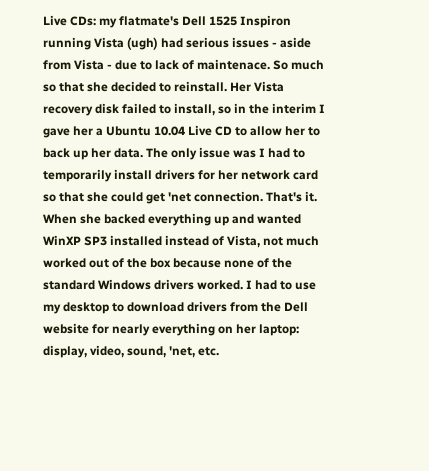Live CDs: my flatmate's Dell 1525 Inspiron running Vista (ugh) had serious issues - aside from Vista - due to lack of maintenace. So much so that she decided to reinstall. Her Vista recovery disk failed to install, so in the interim I gave her a Ubuntu 10.04 Live CD to allow her to back up her data. The only issue was I had to temporarily install drivers for her network card so that she could get 'net connection. That's it. When she backed everything up and wanted WinXP SP3 installed instead of Vista, not much worked out of the box because none of the standard Windows drivers worked. I had to use my desktop to download drivers from the Dell website for nearly everything on her laptop: display, video, sound, 'net, etc.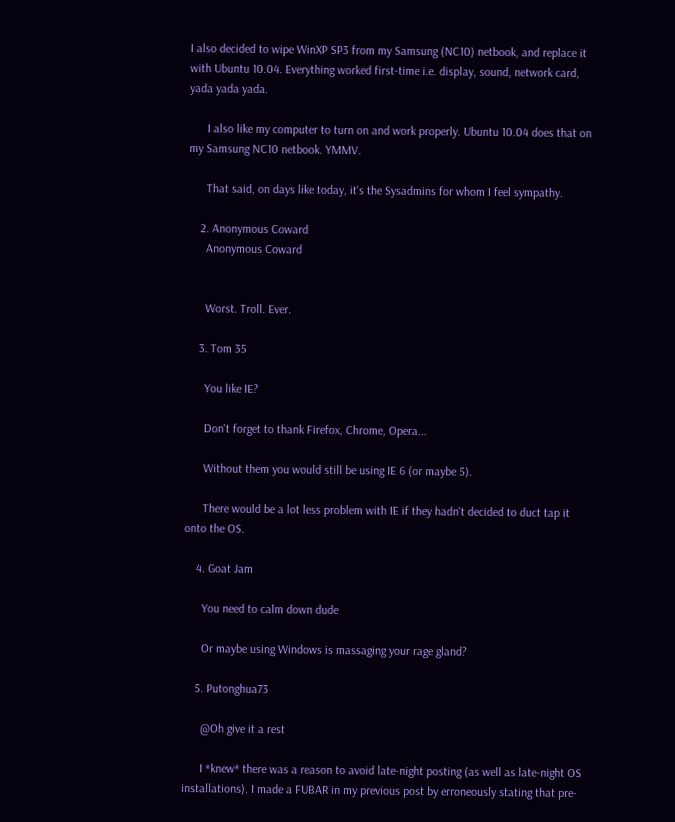I also decided to wipe WinXP SP3 from my Samsung (NC10) netbook, and replace it with Ubuntu 10.04. Everything worked first-time i.e. display, sound, network card, yada yada yada.

      I also like my computer to turn on and work properly. Ubuntu 10.04 does that on my Samsung NC10 netbook. YMMV.

      That said, on days like today, it's the Sysadmins for whom I feel sympathy.

    2. Anonymous Coward
      Anonymous Coward


      Worst. Troll. Ever.

    3. Tom 35

      You like IE?

      Don't forget to thank Firefox, Chrome, Opera...

      Without them you would still be using IE 6 (or maybe 5).

      There would be a lot less problem with IE if they hadn't decided to duct tap it onto the OS.

    4. Goat Jam

      You need to calm down dude

      Or maybe using Windows is massaging your rage gland?

    5. Putonghua73

      @Oh give it a rest

      I *knew* there was a reason to avoid late-night posting (as well as late-night OS installations). I made a FUBAR in my previous post by erroneously stating that pre-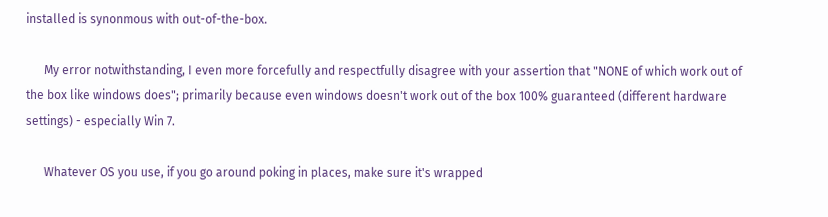installed is synonmous with out-of-the-box.

      My error notwithstanding, I even more forcefully and respectfully disagree with your assertion that "NONE of which work out of the box like windows does"; primarily because even windows doesn't work out of the box 100% guaranteed (different hardware settings) - especially Win 7.

      Whatever OS you use, if you go around poking in places, make sure it's wrapped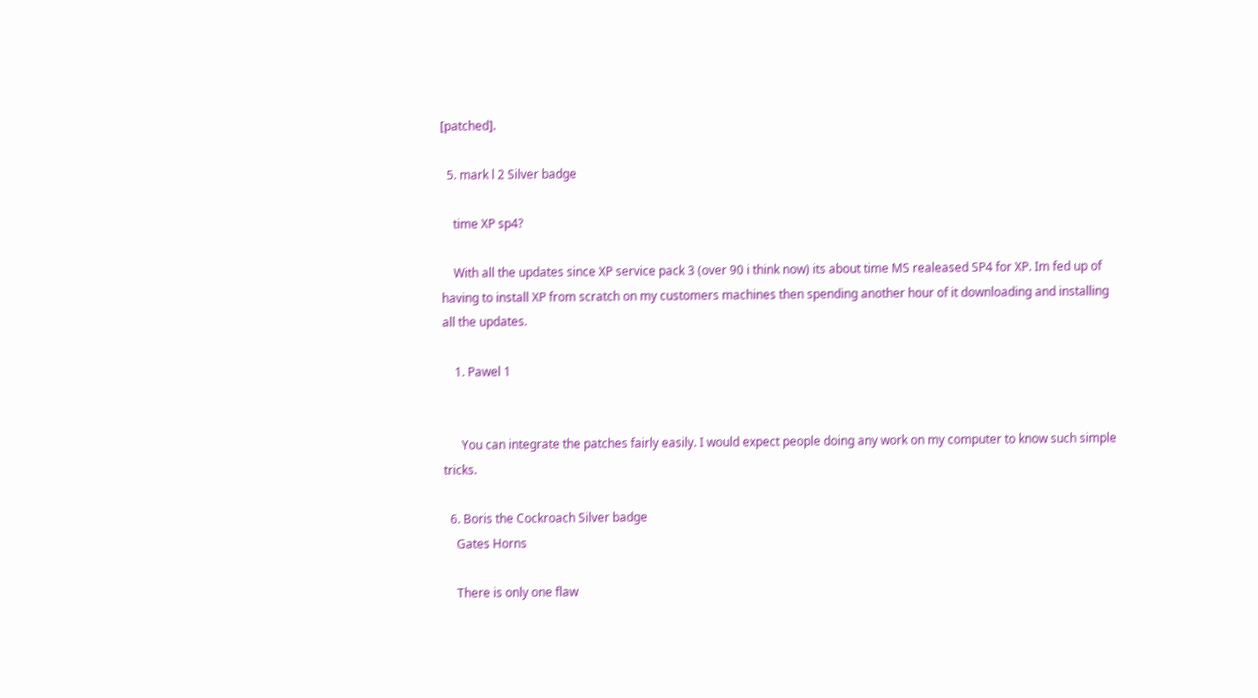[patched].

  5. mark l 2 Silver badge

    time XP sp4?

    With all the updates since XP service pack 3 (over 90 i think now) its about time MS realeased SP4 for XP. Im fed up of having to install XP from scratch on my customers machines then spending another hour of it downloading and installing all the updates.

    1. Pawel 1


      You can integrate the patches fairly easily. I would expect people doing any work on my computer to know such simple tricks.

  6. Boris the Cockroach Silver badge
    Gates Horns

    There is only one flaw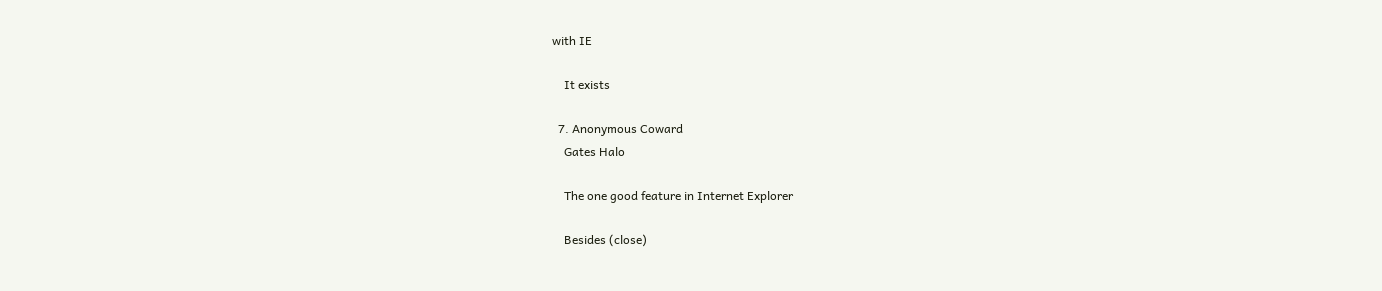with IE

    It exists

  7. Anonymous Coward
    Gates Halo

    The one good feature in Internet Explorer

    Besides (close)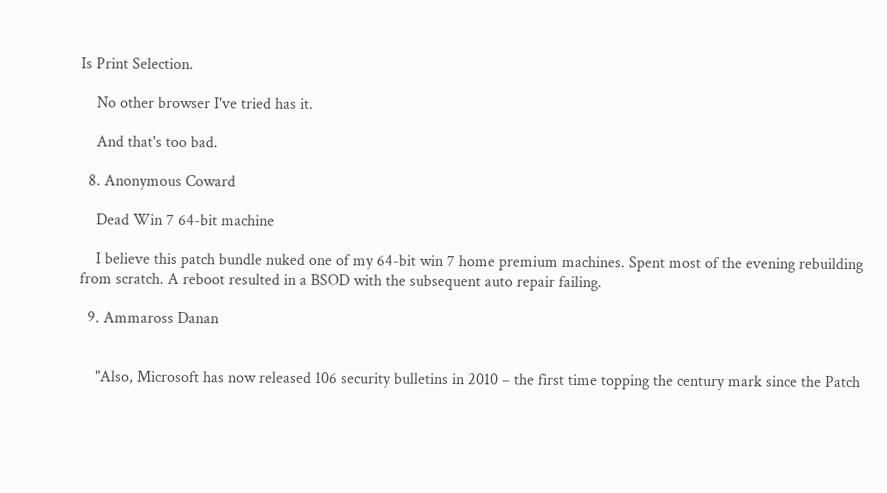Is Print Selection.

    No other browser I've tried has it.

    And that's too bad.

  8. Anonymous Coward

    Dead Win 7 64-bit machine

    I believe this patch bundle nuked one of my 64-bit win 7 home premium machines. Spent most of the evening rebuilding from scratch. A reboot resulted in a BSOD with the subsequent auto repair failing.

  9. Ammaross Danan


    "Also, Microsoft has now released 106 security bulletins in 2010 – the first time topping the century mark since the Patch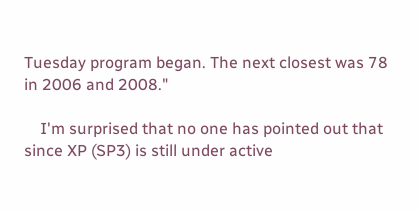Tuesday program began. The next closest was 78 in 2006 and 2008."

    I'm surprised that no one has pointed out that since XP (SP3) is still under active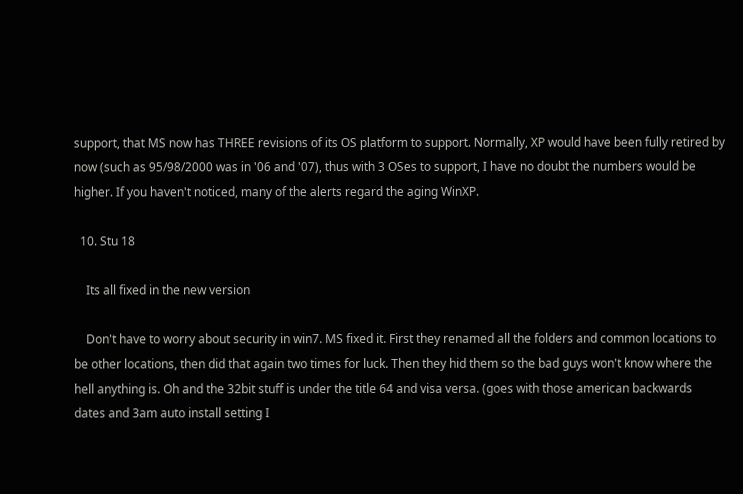support, that MS now has THREE revisions of its OS platform to support. Normally, XP would have been fully retired by now (such as 95/98/2000 was in '06 and '07), thus with 3 OSes to support, I have no doubt the numbers would be higher. If you haven't noticed, many of the alerts regard the aging WinXP.

  10. Stu 18

    Its all fixed in the new version

    Don't have to worry about security in win7. MS fixed it. First they renamed all the folders and common locations to be other locations, then did that again two times for luck. Then they hid them so the bad guys won't know where the hell anything is. Oh and the 32bit stuff is under the title 64 and visa versa. (goes with those american backwards dates and 3am auto install setting I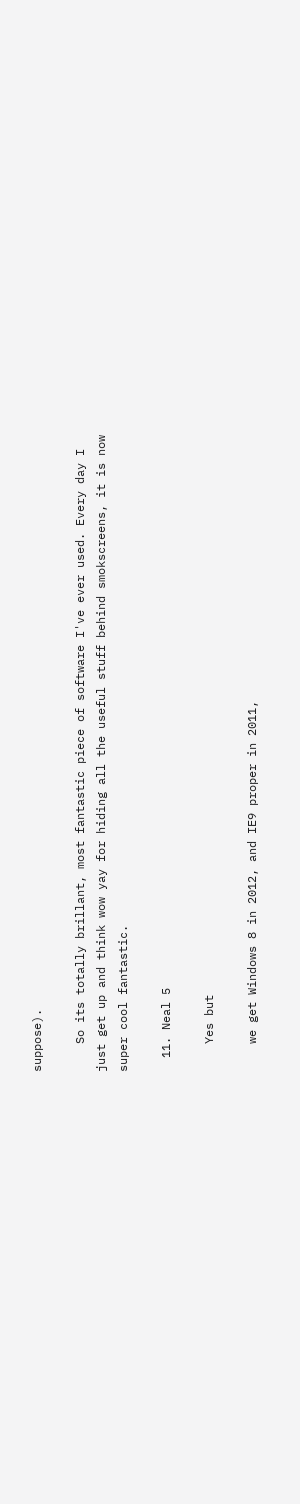suppose).

    So its totally brillant, most fantastic piece of software I've ever used. Every day I just get up and think wow yay for hiding all the useful stuff behind smokscreens, it is now super cool fantastic.

  11. Neal 5

    Yes but

    we get Windows 8 in 2012, and IE9 proper in 2011,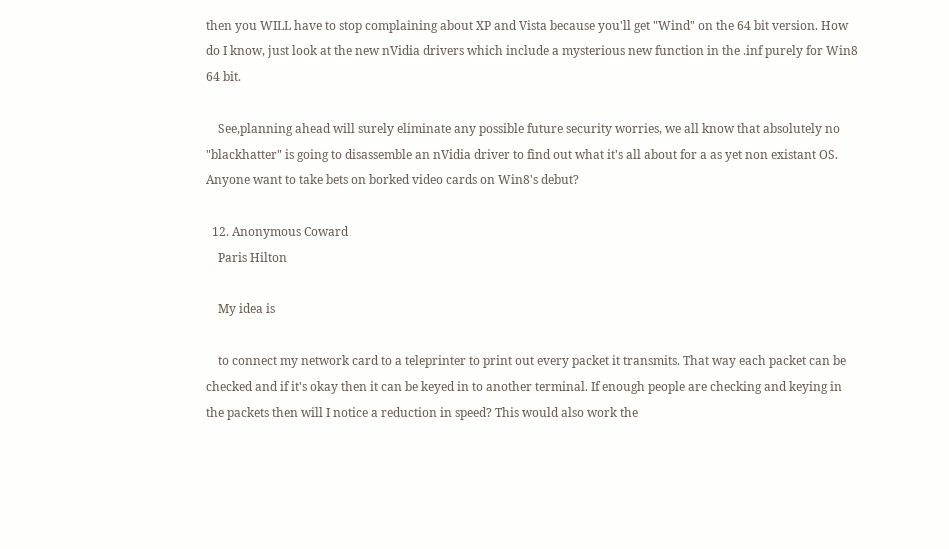then you WILL have to stop complaining about XP and Vista because you'll get "Wind" on the 64 bit version. How do I know, just look at the new nVidia drivers which include a mysterious new function in the .inf purely for Win8 64 bit.

    See,planning ahead will surely eliminate any possible future security worries, we all know that absolutely no "blackhatter" is going to disassemble an nVidia driver to find out what it's all about for a as yet non existant OS. Anyone want to take bets on borked video cards on Win8's debut?

  12. Anonymous Coward
    Paris Hilton

    My idea is

    to connect my network card to a teleprinter to print out every packet it transmits. That way each packet can be checked and if it's okay then it can be keyed in to another terminal. If enough people are checking and keying in the packets then will I notice a reduction in speed? This would also work the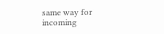same way for incoming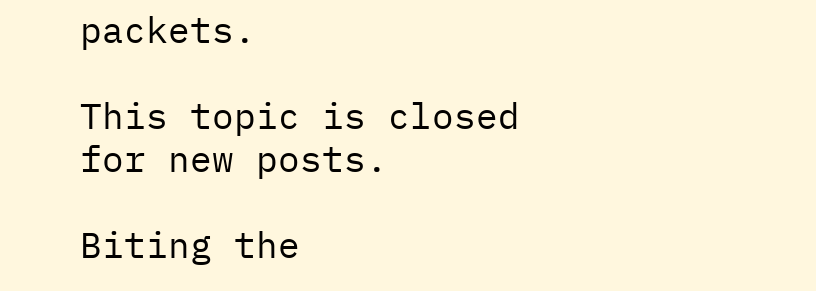packets.

This topic is closed for new posts.

Biting the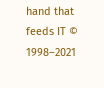hand that feeds IT © 1998–2021